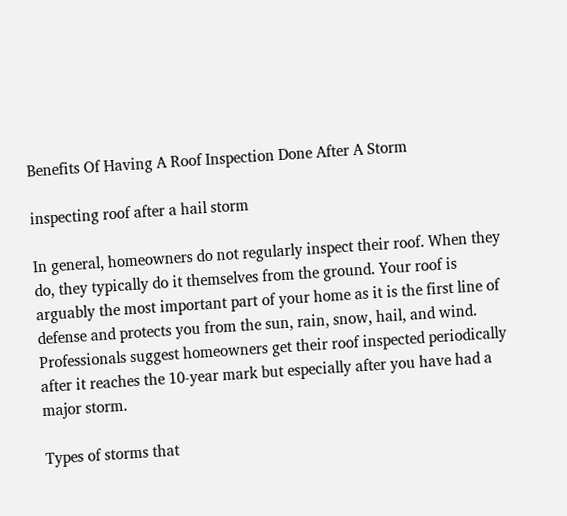Benefits Of Having A Roof Inspection Done After A Storm

inspecting roof after a hail storm

In general, homeowners do not regularly inspect their roof. When they do, they typically do it themselves from the ground. Your roof is arguably the most important part of your home as it is the first line of defense and protects you from the sun, rain, snow, hail, and wind. Professionals suggest homeowners get their roof inspected periodically after it reaches the 10-year mark but especially after you have had a major storm.

Types of storms that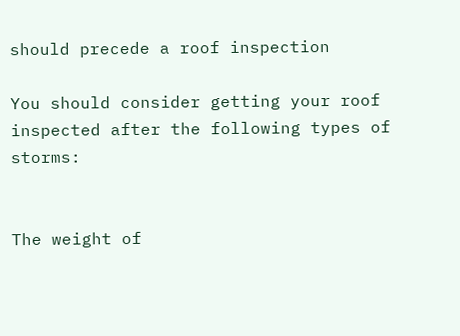should precede a roof inspection

You should consider getting your roof inspected after the following types of storms:


The weight of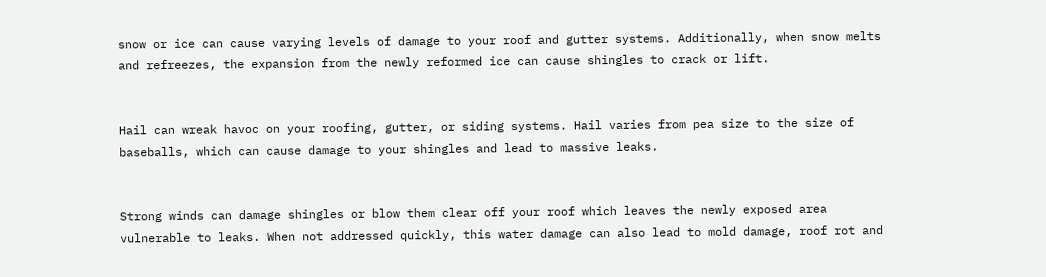snow or ice can cause varying levels of damage to your roof and gutter systems. Additionally, when snow melts and refreezes, the expansion from the newly reformed ice can cause shingles to crack or lift.


Hail can wreak havoc on your roofing, gutter, or siding systems. Hail varies from pea size to the size of baseballs, which can cause damage to your shingles and lead to massive leaks.


Strong winds can damage shingles or blow them clear off your roof which leaves the newly exposed area vulnerable to leaks. When not addressed quickly, this water damage can also lead to mold damage, roof rot and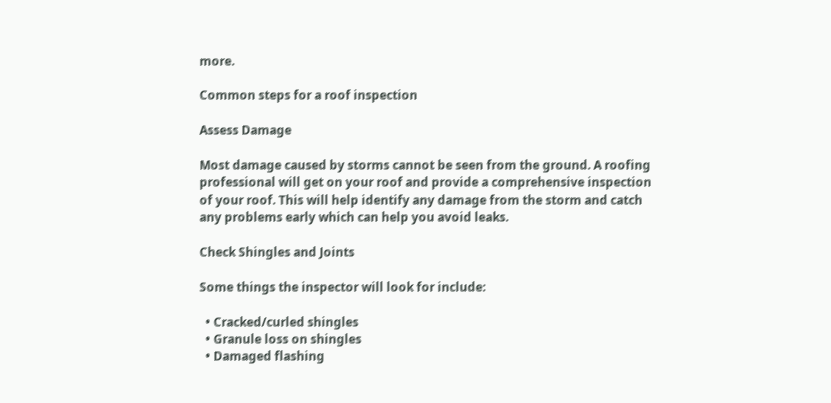more.

Common steps for a roof inspection

Assess Damage

Most damage caused by storms cannot be seen from the ground. A roofing professional will get on your roof and provide a comprehensive inspection of your roof. This will help identify any damage from the storm and catch any problems early which can help you avoid leaks.

Check Shingles and Joints

Some things the inspector will look for include:

  • Cracked/curled shingles
  • Granule loss on shingles
  • Damaged flashing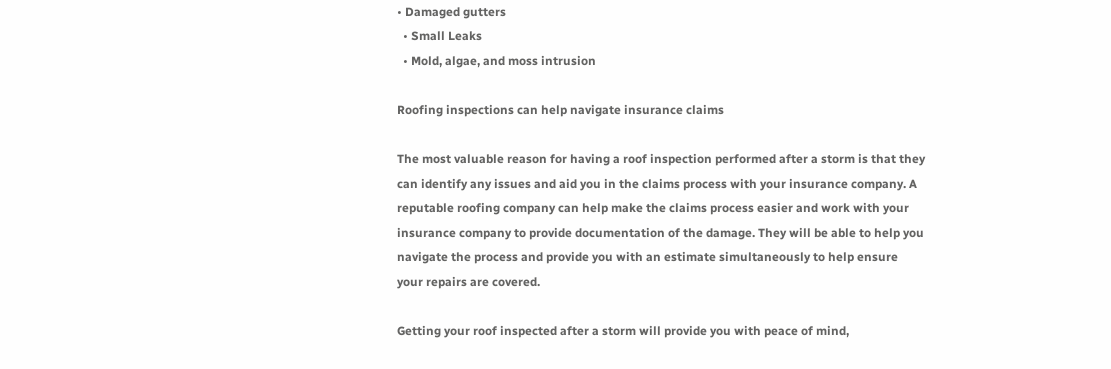• Damaged gutters
  • Small Leaks
  • Mold, algae, and moss intrusion

Roofing inspections can help navigate insurance claims

The most valuable reason for having a roof inspection performed after a storm is that they can identify any issues and aid you in the claims process with your insurance company. A reputable roofing company can help make the claims process easier and work with your insurance company to provide documentation of the damage. They will be able to help you navigate the process and provide you with an estimate simultaneously to help ensure your repairs are covered.

Getting your roof inspected after a storm will provide you with peace of mind,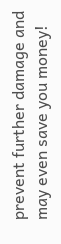prevent further damage and may even save you money!